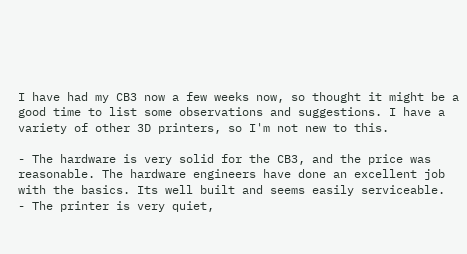I have had my CB3 now a few weeks now, so thought it might be a good time to list some observations and suggestions. I have a variety of other 3D printers, so I'm not new to this.

- The hardware is very solid for the CB3, and the price was reasonable. The hardware engineers have done an excellent job with the basics. Its well built and seems easily serviceable.
- The printer is very quiet,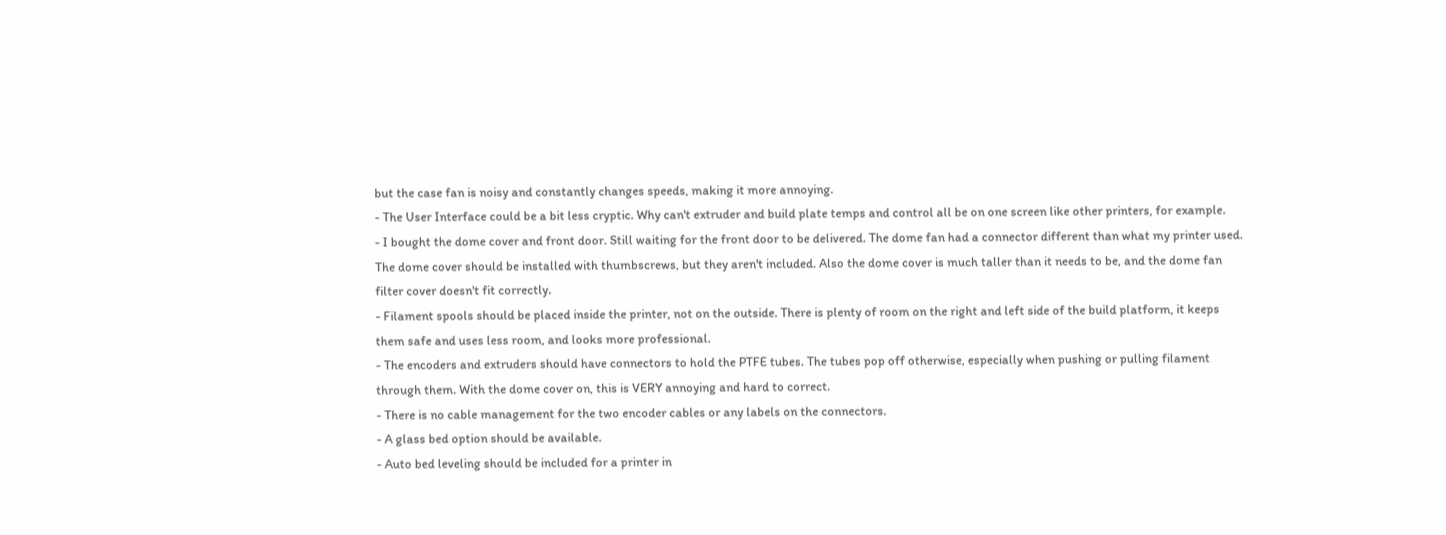but the case fan is noisy and constantly changes speeds, making it more annoying.
- The User Interface could be a bit less cryptic. Why can't extruder and build plate temps and control all be on one screen like other printers, for example.
- I bought the dome cover and front door. Still waiting for the front door to be delivered. The dome fan had a connector different than what my printer used. The dome cover should be installed with thumbscrews, but they aren't included. Also the dome cover is much taller than it needs to be, and the dome fan filter cover doesn't fit correctly.
- Filament spools should be placed inside the printer, not on the outside. There is plenty of room on the right and left side of the build platform, it keeps them safe and uses less room, and looks more professional.
- The encoders and extruders should have connectors to hold the PTFE tubes. The tubes pop off otherwise, especially when pushing or pulling filament through them. With the dome cover on, this is VERY annoying and hard to correct.
- There is no cable management for the two encoder cables or any labels on the connectors.
- A glass bed option should be available.
- Auto bed leveling should be included for a printer in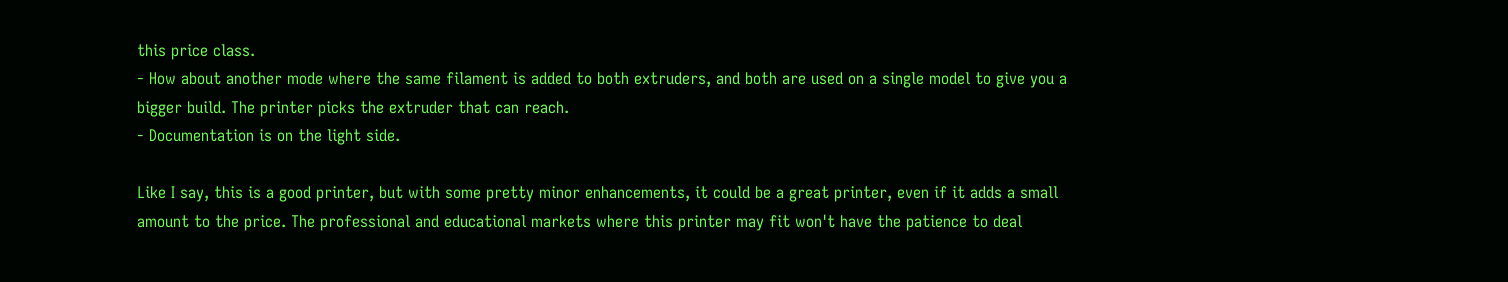this price class.
- How about another mode where the same filament is added to both extruders, and both are used on a single model to give you a bigger build. The printer picks the extruder that can reach.
- Documentation is on the light side.

Like I say, this is a good printer, but with some pretty minor enhancements, it could be a great printer, even if it adds a small amount to the price. The professional and educational markets where this printer may fit won't have the patience to deal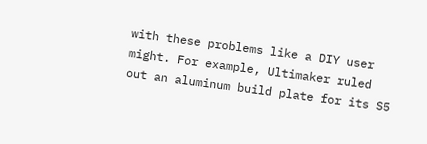with these problems like a DIY user might. For example, Ultimaker ruled out an aluminum build plate for its S5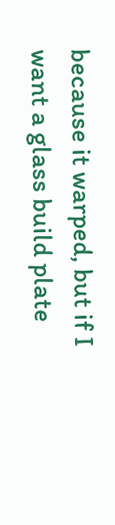because it warped, but if I want a glass build plate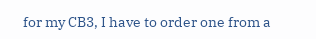for my CB3, I have to order one from a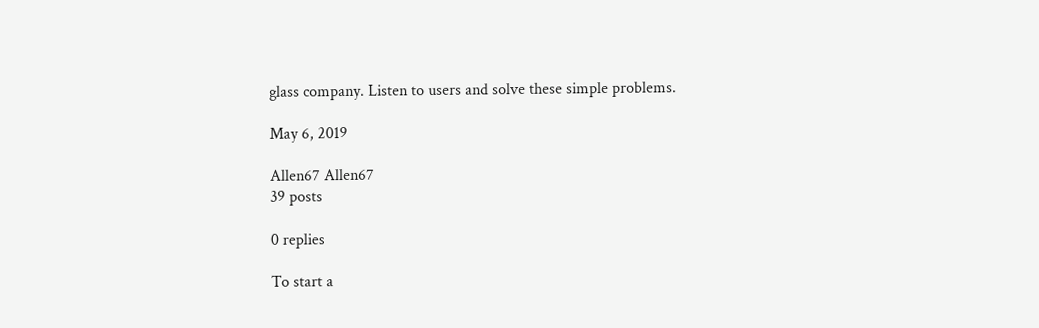glass company. Listen to users and solve these simple problems.

May 6, 2019

Allen67 Allen67
39 posts

0 replies

To start a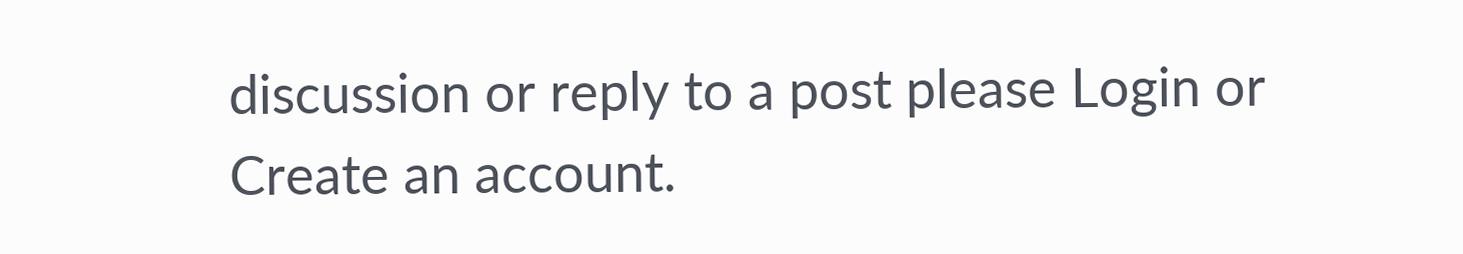discussion or reply to a post please Login or Create an account.